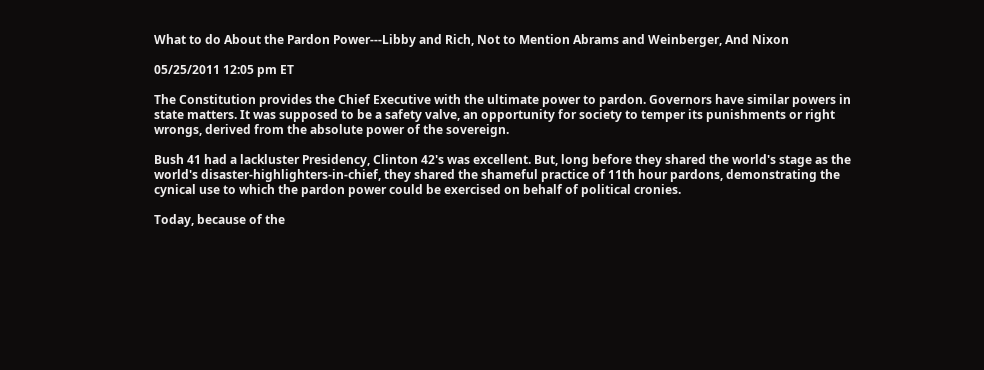What to do About the Pardon Power---Libby and Rich, Not to Mention Abrams and Weinberger, And Nixon

05/25/2011 12:05 pm ET

The Constitution provides the Chief Executive with the ultimate power to pardon. Governors have similar powers in state matters. It was supposed to be a safety valve, an opportunity for society to temper its punishments or right wrongs, derived from the absolute power of the sovereign.

Bush 41 had a lackluster Presidency, Clinton 42's was excellent. But, long before they shared the world's stage as the world's disaster-highlighters-in-chief, they shared the shameful practice of 11th hour pardons, demonstrating the cynical use to which the pardon power could be exercised on behalf of political cronies.

Today, because of the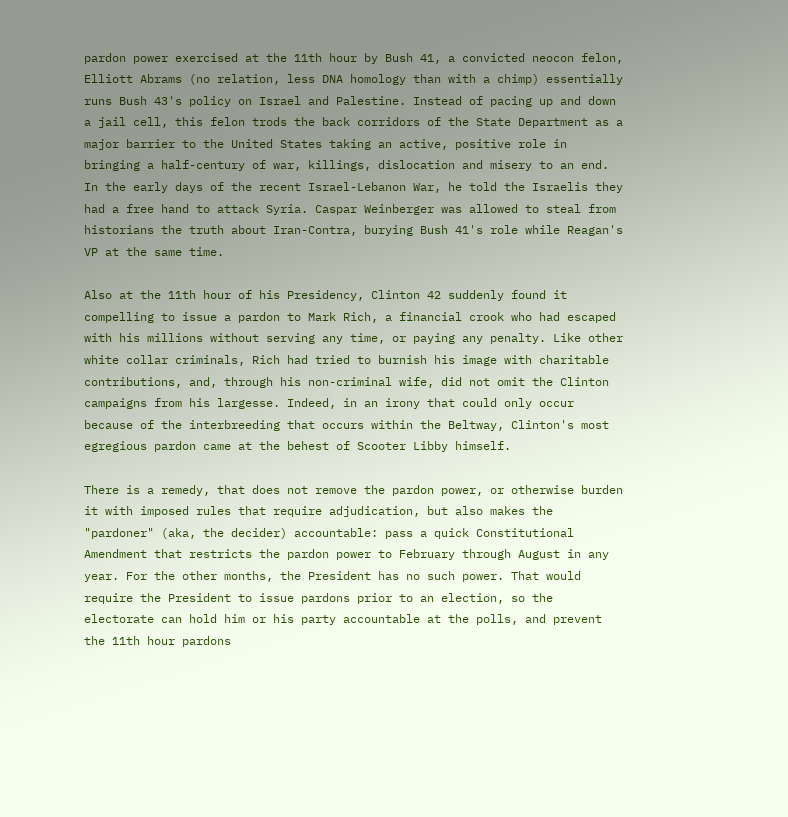pardon power exercised at the 11th hour by Bush 41, a convicted neocon felon, Elliott Abrams (no relation, less DNA homology than with a chimp) essentially runs Bush 43's policy on Israel and Palestine. Instead of pacing up and down a jail cell, this felon trods the back corridors of the State Department as a major barrier to the United States taking an active, positive role in bringing a half-century of war, killings, dislocation and misery to an end. In the early days of the recent Israel-Lebanon War, he told the Israelis they had a free hand to attack Syria. Caspar Weinberger was allowed to steal from historians the truth about Iran-Contra, burying Bush 41's role while Reagan's VP at the same time.

Also at the 11th hour of his Presidency, Clinton 42 suddenly found it compelling to issue a pardon to Mark Rich, a financial crook who had escaped with his millions without serving any time, or paying any penalty. Like other white collar criminals, Rich had tried to burnish his image with charitable contributions, and, through his non-criminal wife, did not omit the Clinton campaigns from his largesse. Indeed, in an irony that could only occur because of the interbreeding that occurs within the Beltway, Clinton's most egregious pardon came at the behest of Scooter Libby himself.

There is a remedy, that does not remove the pardon power, or otherwise burden it with imposed rules that require adjudication, but also makes the "pardoner" (aka, the decider) accountable: pass a quick Constitutional Amendment that restricts the pardon power to February through August in any year. For the other months, the President has no such power. That would require the President to issue pardons prior to an election, so the electorate can hold him or his party accountable at the polls, and prevent the 11th hour pardons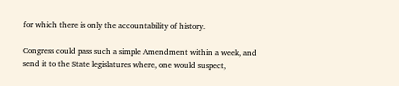for which there is only the accountability of history.

Congress could pass such a simple Amendment within a week, and send it to the State legislatures where, one would suspect,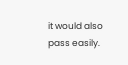it would also pass easily.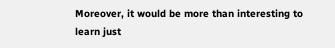Moreover, it would be more than interesting to learn just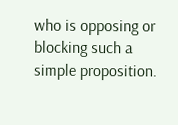who is opposing or blocking such a simple proposition.